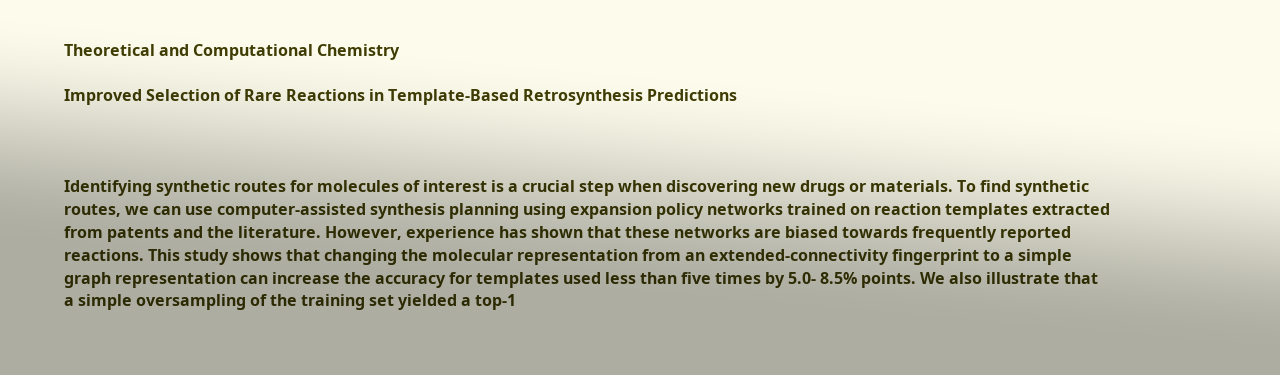Theoretical and Computational Chemistry

Improved Selection of Rare Reactions in Template-Based Retrosynthesis Predictions



Identifying synthetic routes for molecules of interest is a crucial step when discovering new drugs or materials. To find synthetic routes, we can use computer-assisted synthesis planning using expansion policy networks trained on reaction templates extracted from patents and the literature. However, experience has shown that these networks are biased towards frequently reported reactions. This study shows that changing the molecular representation from an extended-connectivity fingerprint to a simple graph representation can increase the accuracy for templates used less than five times by 5.0- 8.5% points. We also illustrate that a simple oversampling of the training set yielded a top-1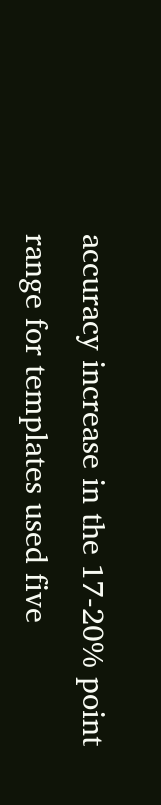accuracy increase in the 17-20% point range for templates used five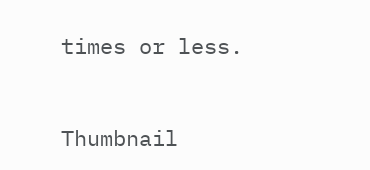times or less.


Thumbnail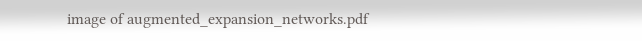image of augmented_expansion_networks.pdf